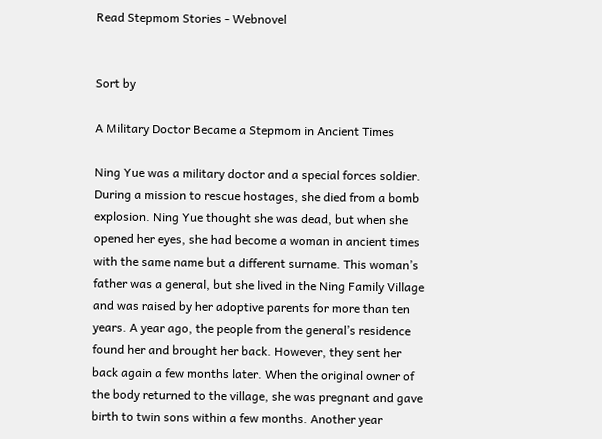Read Stepmom Stories - Webnovel


Sort by

A Military Doctor Became a Stepmom in Ancient Times

Ning Yue was a military doctor and a special forces soldier. During a mission to rescue hostages, she died from a bomb explosion. Ning Yue thought she was dead, but when she opened her eyes, she had become a woman in ancient times with the same name but a different surname. This woman’s father was a general, but she lived in the Ning Family Village and was raised by her adoptive parents for more than ten years. A year ago, the people from the general’s residence found her and brought her back. However, they sent her back again a few months later. When the original owner of the body returned to the village, she was pregnant and gave birth to twin sons within a few months. Another year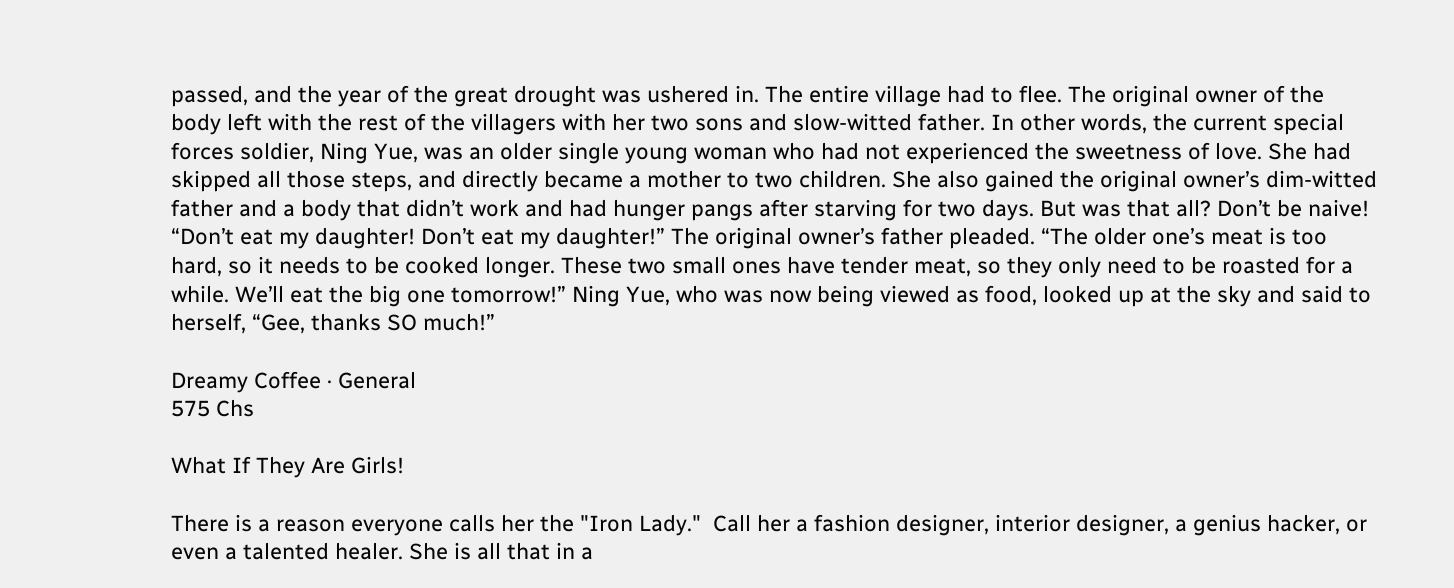passed, and the year of the great drought was ushered in. The entire village had to flee. The original owner of the body left with the rest of the villagers with her two sons and slow-witted father. In other words, the current special forces soldier, Ning Yue, was an older single young woman who had not experienced the sweetness of love. She had skipped all those steps, and directly became a mother to two children. She also gained the original owner’s dim-witted father and a body that didn’t work and had hunger pangs after starving for two days. But was that all? Don’t be naive! “Don’t eat my daughter! Don’t eat my daughter!” The original owner’s father pleaded. “The older one’s meat is too hard, so it needs to be cooked longer. These two small ones have tender meat, so they only need to be roasted for a while. We’ll eat the big one tomorrow!” Ning Yue, who was now being viewed as food, looked up at the sky and said to herself, “Gee, thanks SO much!”

Dreamy Coffee · General
575 Chs

What If They Are Girls!

There is a reason everyone calls her the "Iron Lady."  Call her a fashion designer, interior designer, a genius hacker, or even a talented healer. She is all that in a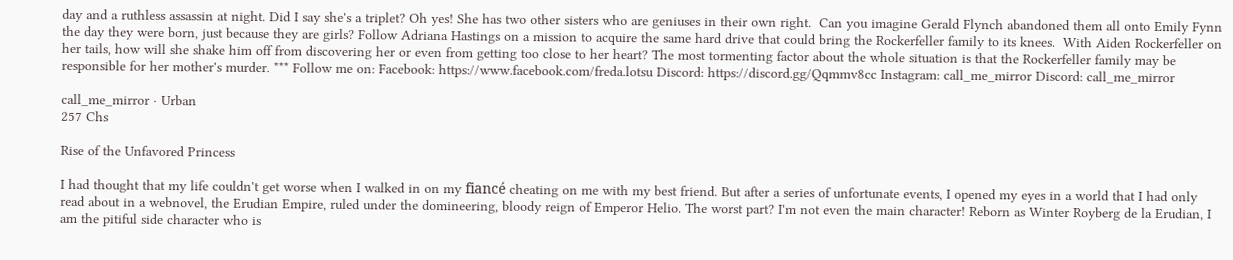day and a ruthless assassin at night. Did I say she's a triplet? Oh yes! She has two other sisters who are geniuses in their own right.  Can you imagine Gerald Flynch abandoned them all onto Emily Fynn the day they were born, just because they are girls? Follow Adriana Hastings on a mission to acquire the same hard drive that could bring the Rockerfeller family to its knees.  With Aiden Rockerfeller on her tails, how will she shake him off from discovering her or even from getting too close to her heart? The most tormenting factor about the whole situation is that the Rockerfeller family may be responsible for her mother's murder. *** Follow me on: Facebook: https://www.facebook.com/freda.lotsu Discord: https://discord.gg/Qqmmv8cc Instagram: call_me_mirror Discord: call_me_mirror

call_me_mirror · Urban
257 Chs

Rise of the Unfavored Princess

I had thought that my life couldn't get worse when I walked in on my fiancé cheating on me with my best friend. But after a series of unfortunate events, I opened my eyes in a world that I had only read about in a webnovel, the Erudian Empire, ruled under the domineering, bloody reign of Emperor Helio. The worst part? I'm not even the main character! Reborn as Winter Royberg de la Erudian, I am the pitiful side character who is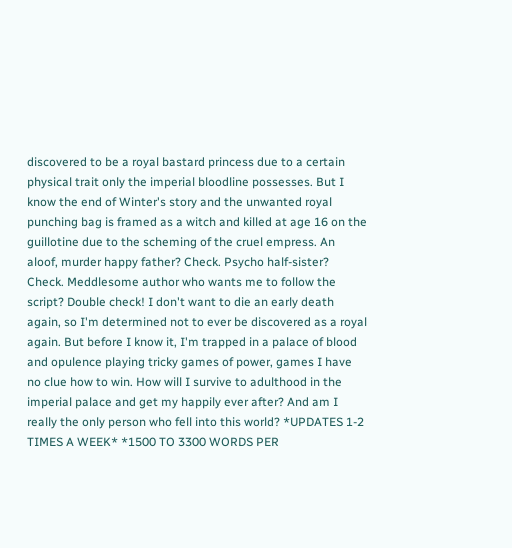discovered to be a royal bastard princess due to a certain physical trait only the imperial bloodline possesses. But I know the end of Winter's story and the unwanted royal punching bag is framed as a witch and killed at age 16 on the guillotine due to the scheming of the cruel empress. An aloof, murder happy father? Check. Psycho half-sister? Check. Meddlesome author who wants me to follow the script? Double check! I don't want to die an early death again, so I'm determined not to ever be discovered as a royal again. But before I know it, I'm trapped in a palace of blood and opulence playing tricky games of power, games I have no clue how to win. How will I survive to adulthood in the imperial palace and get my happily ever after? And am I really the only person who fell into this world? *UPDATES 1-2 TIMES A WEEK* *1500 TO 3300 WORDS PER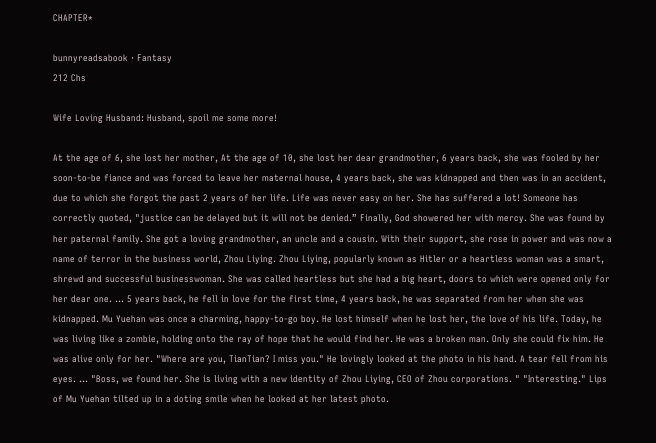CHAPTER*

bunnyreadsabook · Fantasy
212 Chs

Wife Loving Husband: Husband, spoil me some more!

At the age of 6, she lost her mother, At the age of 10, she lost her dear grandmother, 6 years back, she was fooled by her soon-to-be fiance and was forced to leave her maternal house, 4 years back, she was kidnapped and then was in an accident, due to which she forgot the past 2 years of her life. Life was never easy on her. She has suffered a lot! Someone has correctly quoted, "justice can be delayed but it will not be denied.” Finally, God showered her with mercy. She was found by her paternal family. She got a loving grandmother, an uncle and a cousin. With their support, she rose in power and was now a name of terror in the business world, Zhou Liying. Zhou Liying, popularly known as Hitler or a heartless woman was a smart, shrewd and successful businesswoman. She was called heartless but she had a big heart, doors to which were opened only for her dear one. ... 5 years back, he fell in love for the first time, 4 years back, he was separated from her when she was kidnapped. Mu Yuehan was once a charming, happy-to-go boy. He lost himself when he lost her, the love of his life. Today, he was living like a zombie, holding onto the ray of hope that he would find her. He was a broken man. Only she could fix him. He was alive only for her. "Where are you, TianTian? I miss you." He lovingly looked at the photo in his hand. A tear fell from his eyes. ... "Boss, we found her. She is living with a new identity of Zhou Liying, CEO of Zhou corporations. " "Interesting." Lips of Mu Yuehan tilted up in a doting smile when he looked at her latest photo.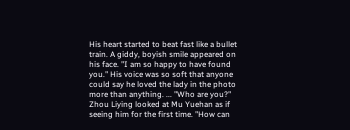His heart started to beat fast like a bullet train. A giddy, boyish smile appeared on his face. "I am so happy to have found you." His voice was so soft that anyone could say he loved the lady in the photo more than anything. ... "Who are you?" Zhou Liying looked at Mu Yuehan as if seeing him for the first time. "How can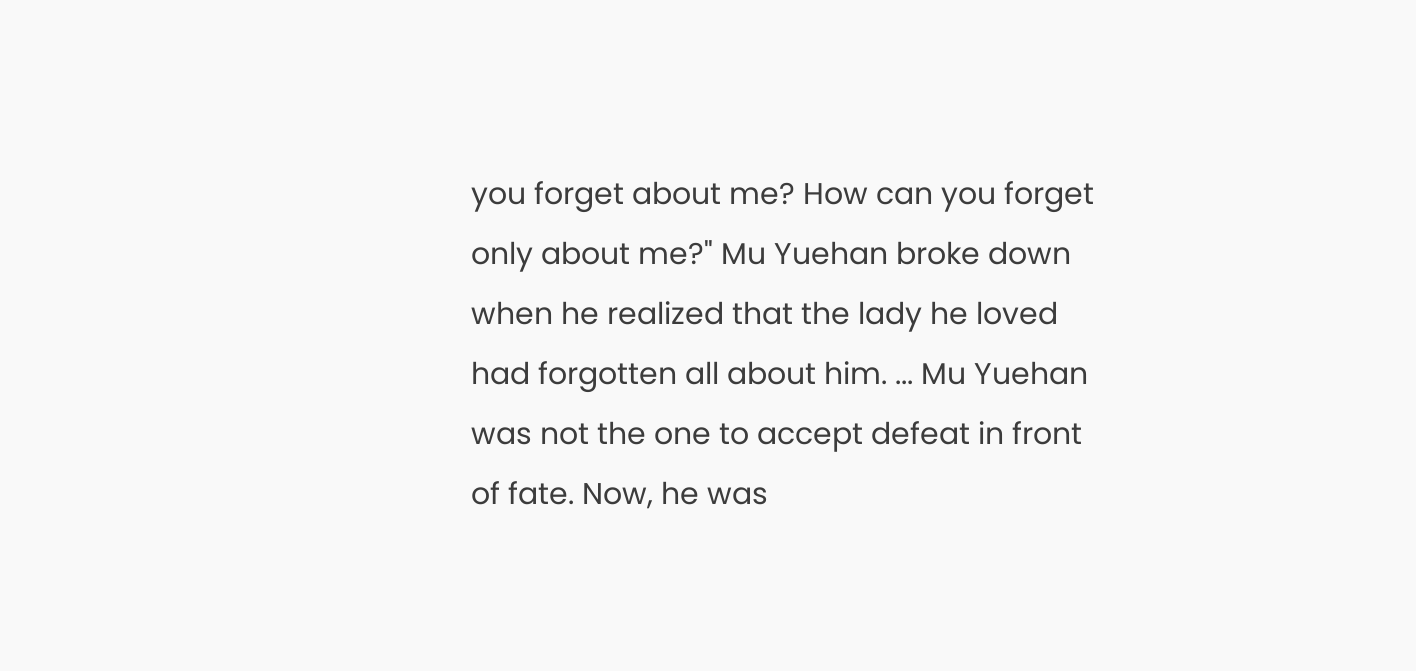you forget about me? How can you forget only about me?" Mu Yuehan broke down when he realized that the lady he loved had forgotten all about him. ... Mu Yuehan was not the one to accept defeat in front of fate. Now, he was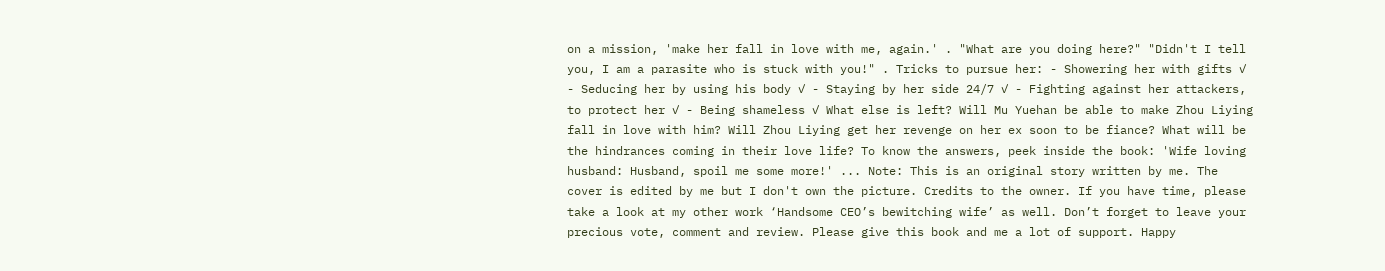on a mission, 'make her fall in love with me, again.' . "What are you doing here?" "Didn't I tell you, I am a parasite who is stuck with you!" . Tricks to pursue her: - Showering her with gifts ✓ - Seducing her by using his body ✓ - Staying by her side 24/7 ✓ - Fighting against her attackers, to protect her ✓ - Being shameless ✓ What else is left? Will Mu Yuehan be able to make Zhou Liying fall in love with him? Will Zhou Liying get her revenge on her ex soon to be fiance? What will be the hindrances coming in their love life? To know the answers, peek inside the book: 'Wife loving husband: Husband, spoil me some more!' ... Note: This is an original story written by me. The cover is edited by me but I don't own the picture. Credits to the owner. If you have time, please take a look at my other work ‘Handsome CEO’s bewitching wife’ as well. Don’t forget to leave your precious vote, comment and review. Please give this book and me a lot of support. Happy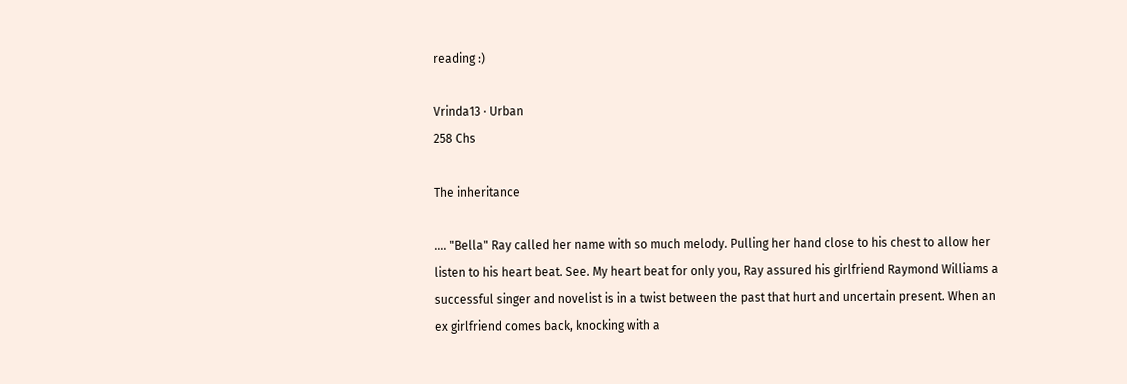reading :)

Vrinda13 · Urban
258 Chs

The inheritance

.... "Bella" Ray called her name with so much melody. Pulling her hand close to his chest to allow her listen to his heart beat. See. My heart beat for only you, Ray assured his girlfriend Raymond Williams a successful singer and novelist is in a twist between the past that hurt and uncertain present. When an ex girlfriend comes back, knocking with a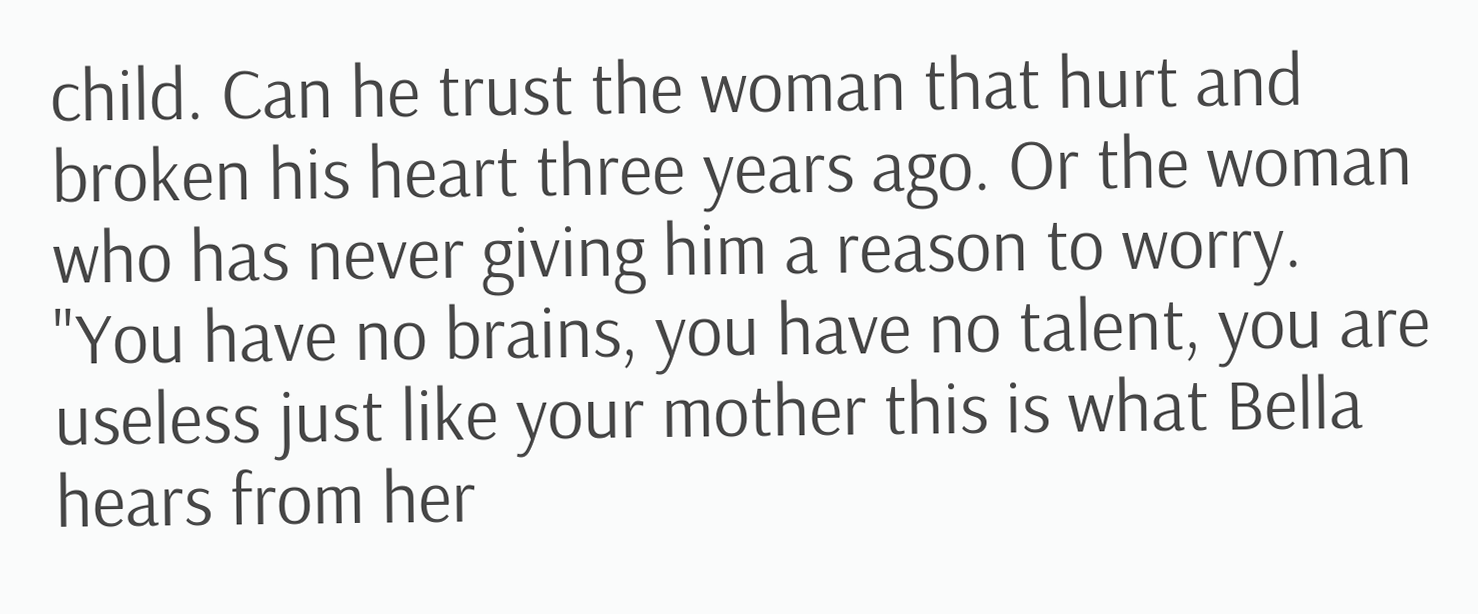child. Can he trust the woman that hurt and broken his heart three years ago. Or the woman who has never giving him a reason to worry. "You have no brains, you have no talent, you are useless just like your mother this is what Bella hears from her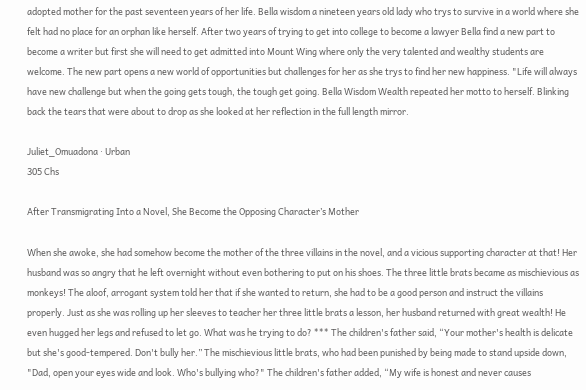adopted mother for the past seventeen years of her life. Bella wisdom a nineteen years old lady who trys to survive in a world where she felt had no place for an orphan like herself. After two years of trying to get into college to become a lawyer Bella find a new part to become a writer but first she will need to get admitted into Mount Wing where only the very talented and wealthy students are welcome. The new part opens a new world of opportunities but challenges for her as she trys to find her new happiness. "Life will always have new challenge but when the going gets tough, the tough get going. Bella Wisdom Wealth repeated her motto to herself. Blinking back the tears that were about to drop as she looked at her reflection in the full length mirror.

Juliet_Omuadona · Urban
305 Chs

After Transmigrating Into a Novel, She Become the Opposing Character’s Mother

When she awoke, she had somehow become the mother of the three villains in the novel, and a vicious supporting character at that! Her husband was so angry that he left overnight without even bothering to put on his shoes. The three little brats became as mischievious as monkeys! The aloof, arrogant system told her that if she wanted to return, she had to be a good person and instruct the villains properly. Just as she was rolling up her sleeves to teacher her three little brats a lesson, her husband returned with great wealth! He even hugged her legs and refused to let go. What was he trying to do? *** The children's father said, “Your mother's health is delicate but she's good-tempered. Don't bully her.” The mischievious little brats, who had been punished by being made to stand upside down, "Dad, open your eyes wide and look. Who's bullying who?" The children's father added, “My wife is honest and never causes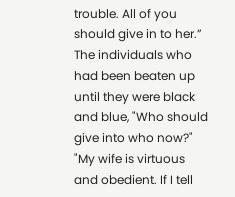trouble. All of you should give in to her.” The individuals who had been beaten up until they were black and blue, "Who should give into who now?" "My wife is virtuous and obedient. If I tell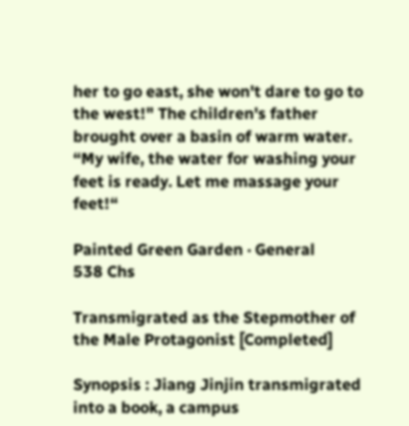her to go east, she won't dare to go to the west!" The children's father brought over a basin of warm water. “My wife, the water for washing your feet is ready. Let me massage your feet!“

Painted Green Garden · General
538 Chs

Transmigrated as the Stepmother of the Male Protagonist [Completed]

Synopsis : Jiang Jinjin transmigrated into a book, a campus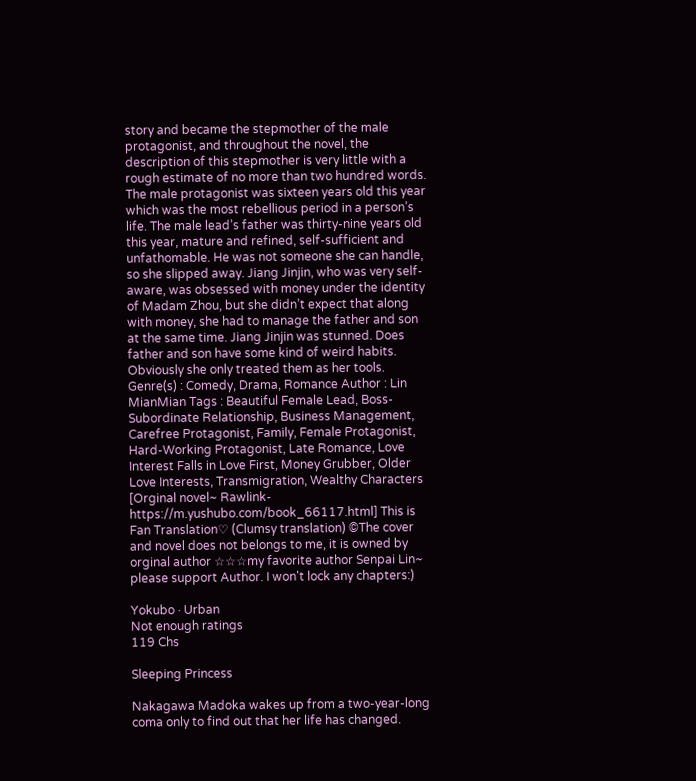story and became the stepmother of the male protagonist, and throughout the novel, the description of this stepmother is very little with a rough estimate of no more than two hundred words. The male protagonist was sixteen years old this year which was the most rebellious period in a person’s life. The male lead’s father was thirty-nine years old this year, mature and refined, self-sufficient and unfathomable. He was not someone she can handle, so she slipped away. Jiang Jinjin, who was very self-aware, was obsessed with money under the identity of Madam Zhou, but she didn’t expect that along with money, she had to manage the father and son at the same time. Jiang Jinjin was stunned. Does father and son have some kind of weird habits. Obviously she only treated them as her tools. Genre(s) : Comedy, Drama, Romance Author : Lin MianMian Tags : Beautiful Female Lead, Boss-Subordinate Relationship, Business Management, Carefree Protagonist, Family, Female Protagonist, Hard-Working Protagonist, Late Romance, Love Interest Falls in Love First, Money Grubber, Older Love Interests, Transmigration, Wealthy Characters [Orginal novel~ Rawlink- https://m.yushubo.com/book_66117.html] This is Fan Translation♡ (Clumsy translation) ©The cover and novel does not belongs to me, it is owned by orginal author ☆☆☆my favorite author Senpai Lin~ please support Author. I won't lock any chapters:)

Yokubo · Urban
Not enough ratings
119 Chs

Sleeping Princess

Nakagawa Madoka wakes up from a two-year-long coma only to find out that her life has changed.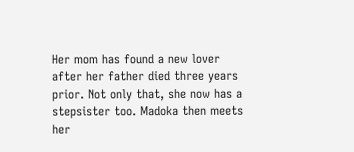Her mom has found a new lover after her father died three years prior. Not only that, she now has a stepsister too. Madoka then meets her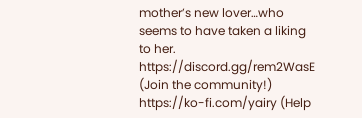mother’s new lover…who seems to have taken a liking to her. https://discord.gg/rem2WasE (Join the community!) https://ko-fi.com/yairy (Help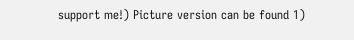support me!) Picture version can be found 1)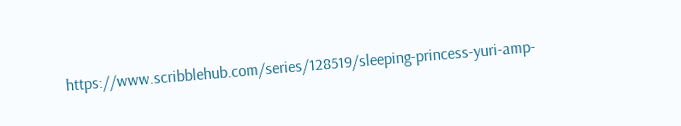https://www.scribblehub.com/series/128519/sleeping-princess-yuri-amp-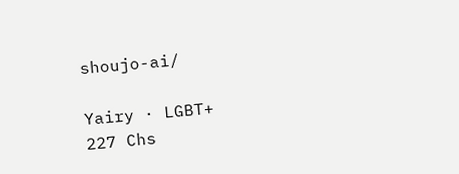shoujo-ai/

Yairy · LGBT+
227 Chs